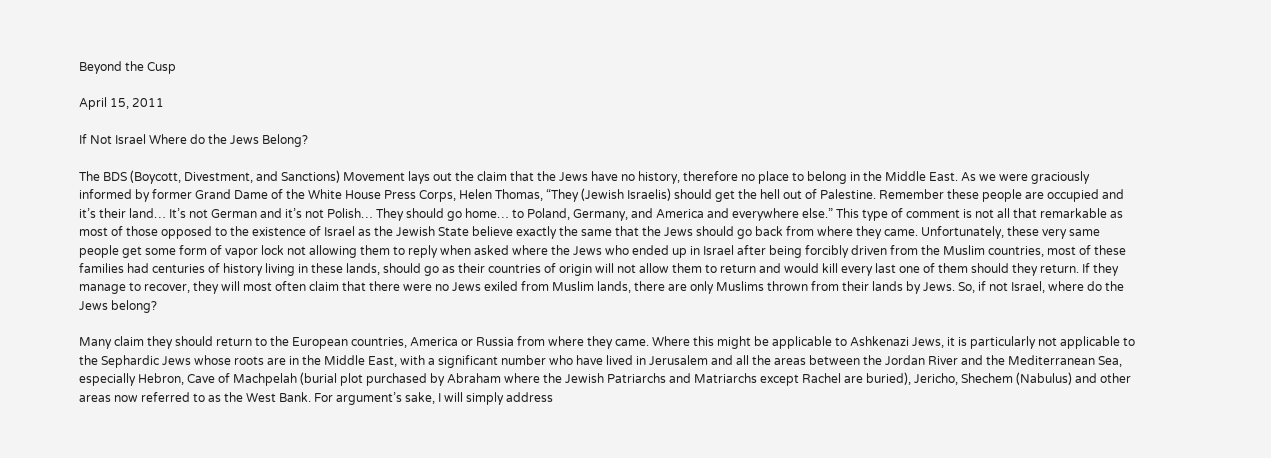Beyond the Cusp

April 15, 2011

If Not Israel Where do the Jews Belong?

The BDS (Boycott, Divestment, and Sanctions) Movement lays out the claim that the Jews have no history, therefore no place to belong in the Middle East. As we were graciously informed by former Grand Dame of the White House Press Corps, Helen Thomas, “They (Jewish Israelis) should get the hell out of Palestine. Remember these people are occupied and it’s their land… It’s not German and it’s not Polish… They should go home… to Poland, Germany, and America and everywhere else.” This type of comment is not all that remarkable as most of those opposed to the existence of Israel as the Jewish State believe exactly the same that the Jews should go back from where they came. Unfortunately, these very same people get some form of vapor lock not allowing them to reply when asked where the Jews who ended up in Israel after being forcibly driven from the Muslim countries, most of these families had centuries of history living in these lands, should go as their countries of origin will not allow them to return and would kill every last one of them should they return. If they manage to recover, they will most often claim that there were no Jews exiled from Muslim lands, there are only Muslims thrown from their lands by Jews. So, if not Israel, where do the Jews belong?

Many claim they should return to the European countries, America or Russia from where they came. Where this might be applicable to Ashkenazi Jews, it is particularly not applicable to the Sephardic Jews whose roots are in the Middle East, with a significant number who have lived in Jerusalem and all the areas between the Jordan River and the Mediterranean Sea, especially Hebron, Cave of Machpelah (burial plot purchased by Abraham where the Jewish Patriarchs and Matriarchs except Rachel are buried), Jericho, Shechem (Nabulus) and other areas now referred to as the West Bank. For argument’s sake, I will simply address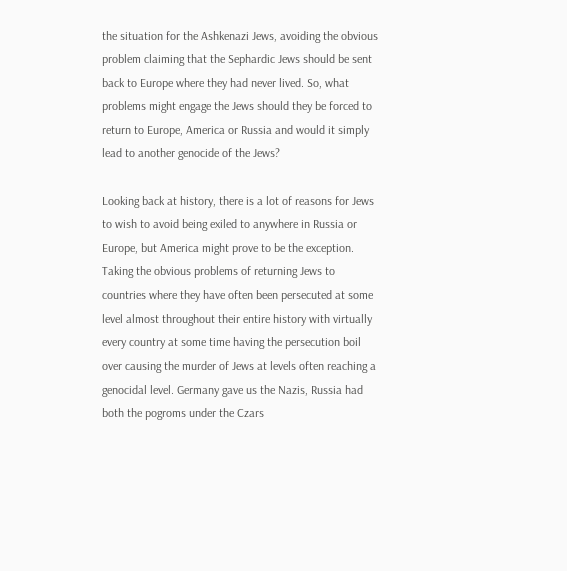the situation for the Ashkenazi Jews, avoiding the obvious problem claiming that the Sephardic Jews should be sent back to Europe where they had never lived. So, what problems might engage the Jews should they be forced to return to Europe, America or Russia and would it simply lead to another genocide of the Jews?

Looking back at history, there is a lot of reasons for Jews to wish to avoid being exiled to anywhere in Russia or Europe, but America might prove to be the exception. Taking the obvious problems of returning Jews to countries where they have often been persecuted at some level almost throughout their entire history with virtually every country at some time having the persecution boil over causing the murder of Jews at levels often reaching a genocidal level. Germany gave us the Nazis, Russia had both the pogroms under the Czars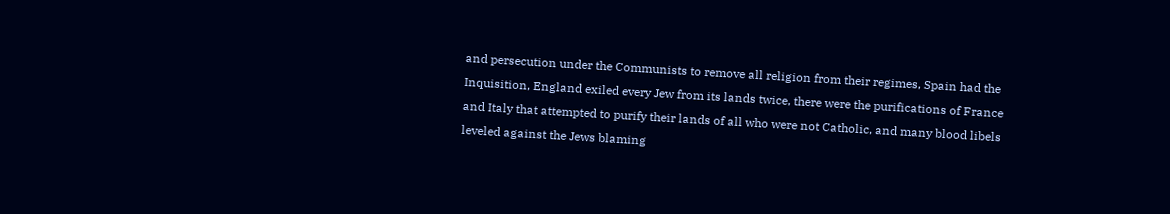and persecution under the Communists to remove all religion from their regimes, Spain had the Inquisition, England exiled every Jew from its lands twice, there were the purifications of France and Italy that attempted to purify their lands of all who were not Catholic, and many blood libels leveled against the Jews blaming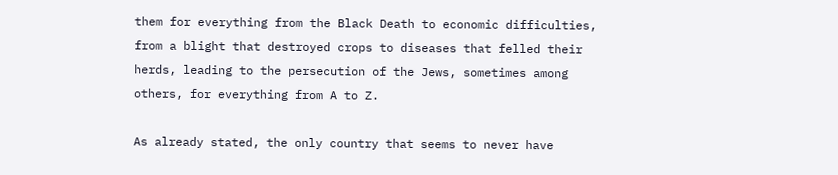them for everything from the Black Death to economic difficulties, from a blight that destroyed crops to diseases that felled their herds, leading to the persecution of the Jews, sometimes among others, for everything from A to Z.

As already stated, the only country that seems to never have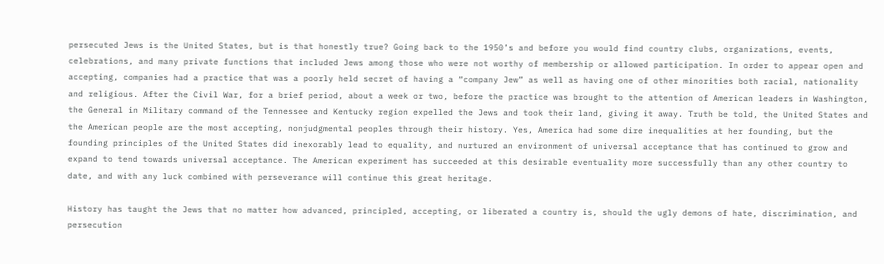persecuted Jews is the United States, but is that honestly true? Going back to the 1950’s and before you would find country clubs, organizations, events, celebrations, and many private functions that included Jews among those who were not worthy of membership or allowed participation. In order to appear open and accepting, companies had a practice that was a poorly held secret of having a “company Jew” as well as having one of other minorities both racial, nationality and religious. After the Civil War, for a brief period, about a week or two, before the practice was brought to the attention of American leaders in Washington, the General in Military command of the Tennessee and Kentucky region expelled the Jews and took their land, giving it away. Truth be told, the United States and the American people are the most accepting, nonjudgmental peoples through their history. Yes, America had some dire inequalities at her founding, but the founding principles of the United States did inexorably lead to equality, and nurtured an environment of universal acceptance that has continued to grow and expand to tend towards universal acceptance. The American experiment has succeeded at this desirable eventuality more successfully than any other country to date, and with any luck combined with perseverance will continue this great heritage.

History has taught the Jews that no matter how advanced, principled, accepting, or liberated a country is, should the ugly demons of hate, discrimination, and persecution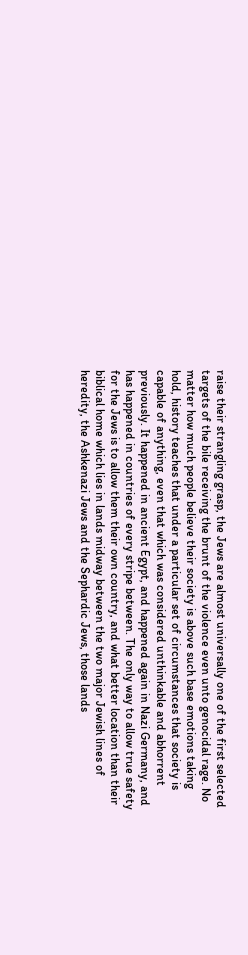raise their strangling grasp, the Jews are almost universally one of the first selected targets of the bile receiving the brunt of the violence even unto genocidal rage. No matter how much people believe their society is above such base emotions taking hold, history teaches that under a particular set of circumstances that society is capable of anything, even that which was considered unthinkable and abhorrent previously. It happened in ancient Egypt, and happened again in Nazi Germany, and has happened in countries of every stripe between. The only way to allow true safety for the Jews is to allow them their own country, and what better location than their biblical home which lies in lands midway between the two major Jewish lines of heredity, the Ashkenazi Jews and the Sephardic Jews, those lands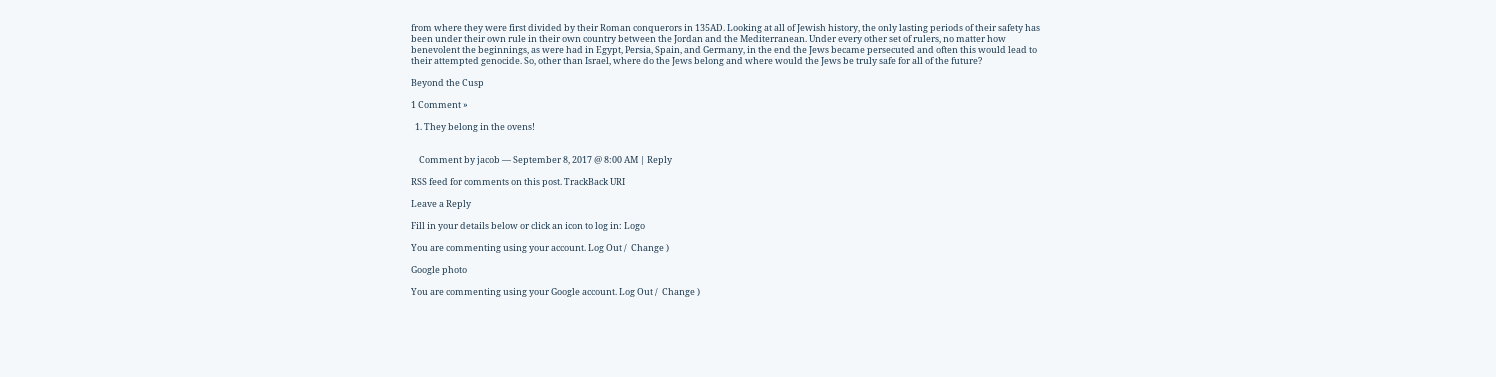from where they were first divided by their Roman conquerors in 135AD. Looking at all of Jewish history, the only lasting periods of their safety has been under their own rule in their own country between the Jordan and the Mediterranean. Under every other set of rulers, no matter how benevolent the beginnings, as were had in Egypt, Persia, Spain, and Germany, in the end the Jews became persecuted and often this would lead to their attempted genocide. So, other than Israel, where do the Jews belong and where would the Jews be truly safe for all of the future?

Beyond the Cusp

1 Comment »

  1. They belong in the ovens!


    Comment by jacob — September 8, 2017 @ 8:00 AM | Reply

RSS feed for comments on this post. TrackBack URI

Leave a Reply

Fill in your details below or click an icon to log in: Logo

You are commenting using your account. Log Out /  Change )

Google photo

You are commenting using your Google account. Log Out /  Change )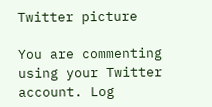Twitter picture

You are commenting using your Twitter account. Log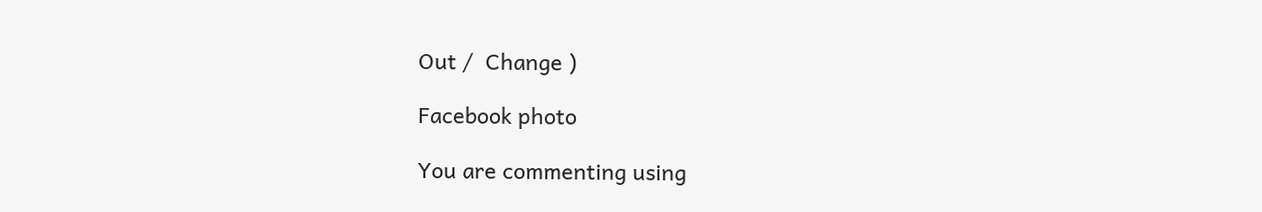Out /  Change )

Facebook photo

You are commenting using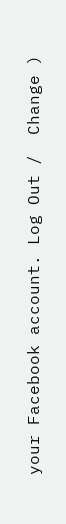your Facebook account. Log Out /  Change )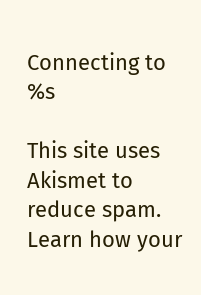Connecting to %s

This site uses Akismet to reduce spam. Learn how your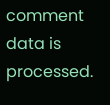comment data is processed.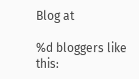Blog at

%d bloggers like this: